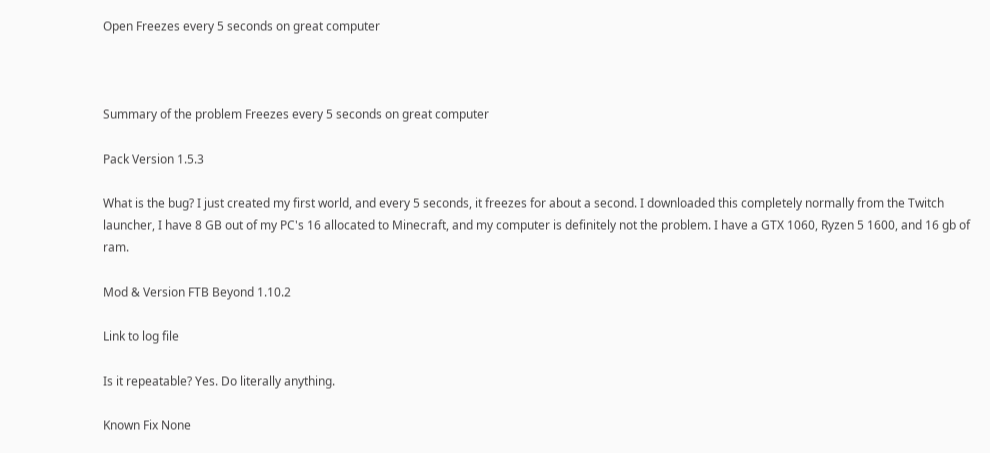Open Freezes every 5 seconds on great computer



Summary of the problem Freezes every 5 seconds on great computer

Pack Version 1.5.3

What is the bug? I just created my first world, and every 5 seconds, it freezes for about a second. I downloaded this completely normally from the Twitch launcher, I have 8 GB out of my PC's 16 allocated to Minecraft, and my computer is definitely not the problem. I have a GTX 1060, Ryzen 5 1600, and 16 gb of ram.

Mod & Version FTB Beyond 1.10.2

Link to log file

Is it repeatable? Yes. Do literally anything.

Known Fix None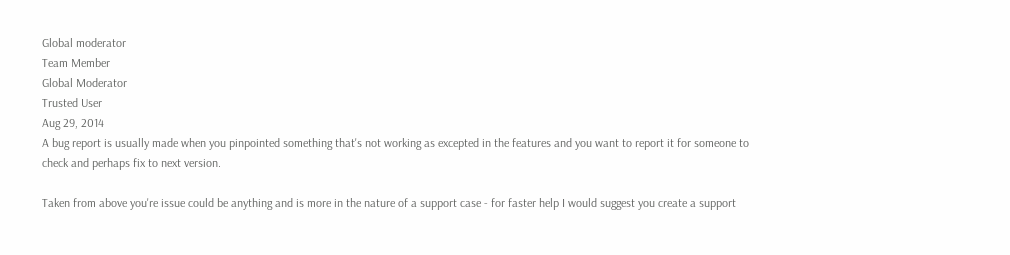Global moderator
Team Member
Global Moderator
Trusted User
Aug 29, 2014
A bug report is usually made when you pinpointed something that's not working as excepted in the features and you want to report it for someone to check and perhaps fix to next version.

Taken from above you're issue could be anything and is more in the nature of a support case - for faster help I would suggest you create a support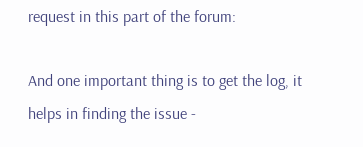request in this part of the forum:

And one important thing is to get the log, it helps in finding the issue -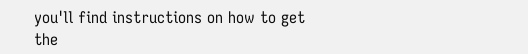you'll find instructions on how to get the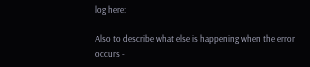log here:

Also to describe what else is happening when the error occurs -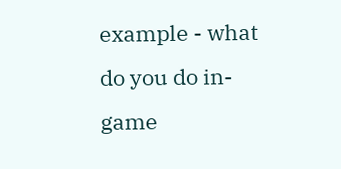example - what do you do in-game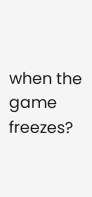when the game freezes?